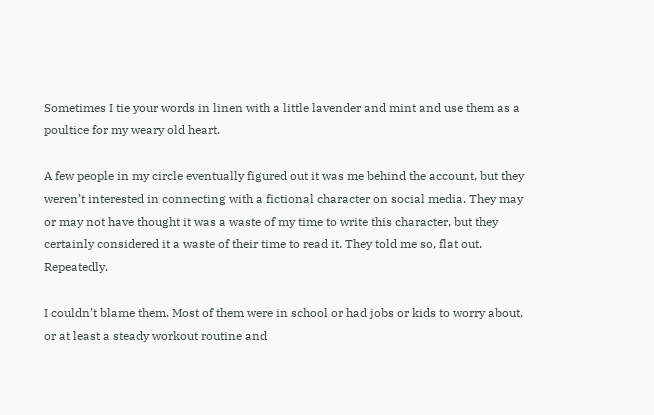Sometimes I tie your words in linen with a little lavender and mint and use them as a poultice for my weary old heart.

A few people in my circle eventually figured out it was me behind the account, but they weren’t interested in connecting with a fictional character on social media. They may or may not have thought it was a waste of my time to write this character, but they certainly considered it a waste of their time to read it. They told me so, flat out. Repeatedly.

I couldn’t blame them. Most of them were in school or had jobs or kids to worry about, or at least a steady workout routine and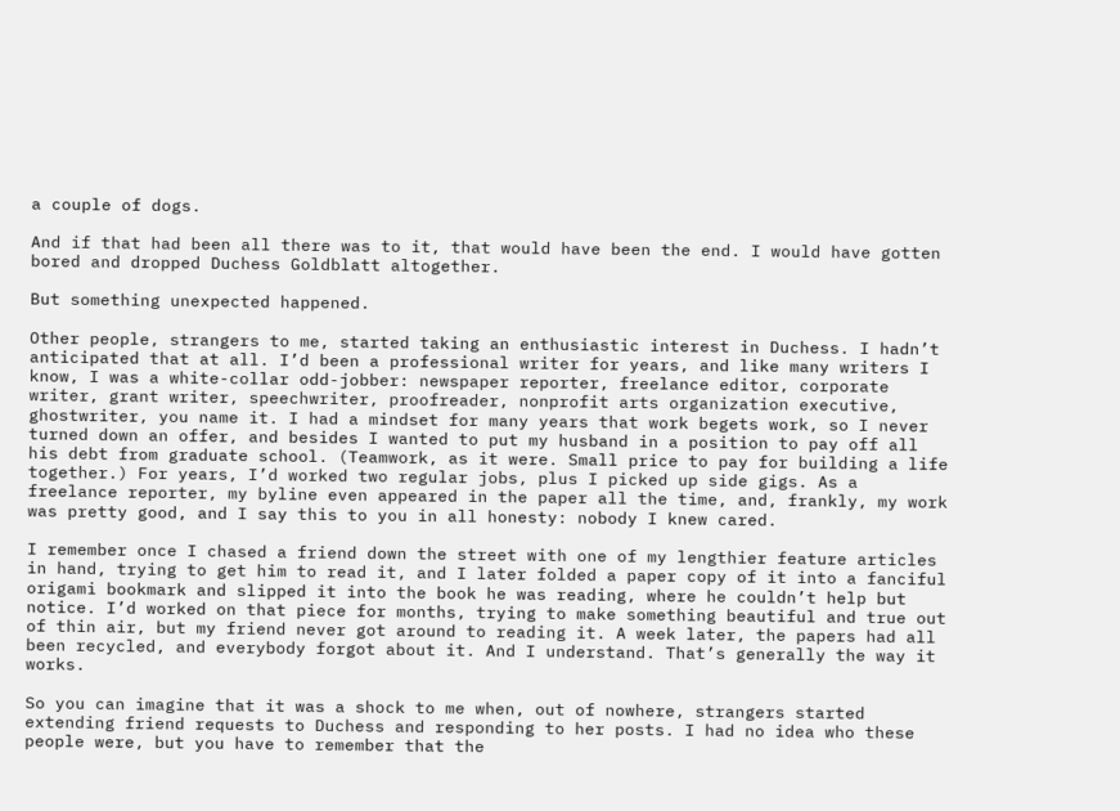a couple of dogs.

And if that had been all there was to it, that would have been the end. I would have gotten bored and dropped Duchess Goldblatt altogether.

But something unexpected happened.

Other people, strangers to me, started taking an enthusiastic interest in Duchess. I hadn’t anticipated that at all. I’d been a professional writer for years, and like many writers I know, I was a white-collar odd-jobber: newspaper reporter, freelance editor, corporate writer, grant writer, speechwriter, proofreader, nonprofit arts organization executive, ghostwriter, you name it. I had a mindset for many years that work begets work, so I never turned down an offer, and besides I wanted to put my husband in a position to pay off all his debt from graduate school. (Teamwork, as it were. Small price to pay for building a life together.) For years, I’d worked two regular jobs, plus I picked up side gigs. As a freelance reporter, my byline even appeared in the paper all the time, and, frankly, my work was pretty good, and I say this to you in all honesty: nobody I knew cared.

I remember once I chased a friend down the street with one of my lengthier feature articles in hand, trying to get him to read it, and I later folded a paper copy of it into a fanciful origami bookmark and slipped it into the book he was reading, where he couldn’t help but notice. I’d worked on that piece for months, trying to make something beautiful and true out of thin air, but my friend never got around to reading it. A week later, the papers had all been recycled, and everybody forgot about it. And I understand. That’s generally the way it works.

So you can imagine that it was a shock to me when, out of nowhere, strangers started extending friend requests to Duchess and responding to her posts. I had no idea who these people were, but you have to remember that the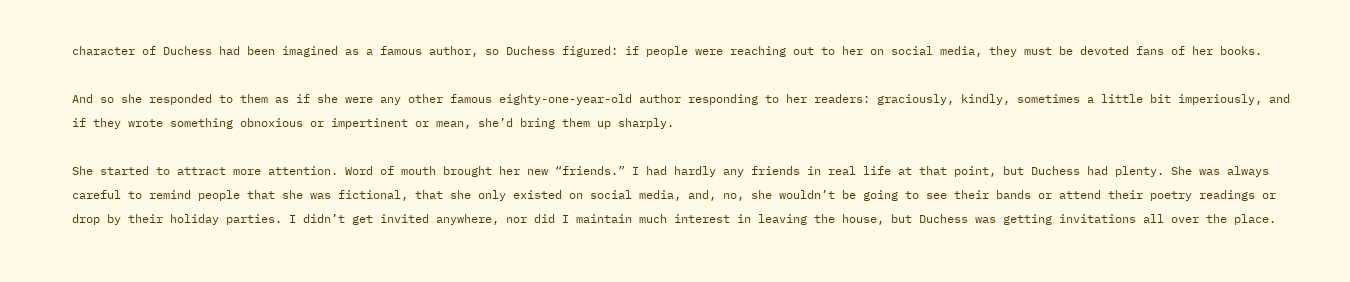character of Duchess had been imagined as a famous author, so Duchess figured: if people were reaching out to her on social media, they must be devoted fans of her books.

And so she responded to them as if she were any other famous eighty-one-year-old author responding to her readers: graciously, kindly, sometimes a little bit imperiously, and if they wrote something obnoxious or impertinent or mean, she’d bring them up sharply.

She started to attract more attention. Word of mouth brought her new “friends.” I had hardly any friends in real life at that point, but Duchess had plenty. She was always careful to remind people that she was fictional, that she only existed on social media, and, no, she wouldn’t be going to see their bands or attend their poetry readings or drop by their holiday parties. I didn’t get invited anywhere, nor did I maintain much interest in leaving the house, but Duchess was getting invitations all over the place.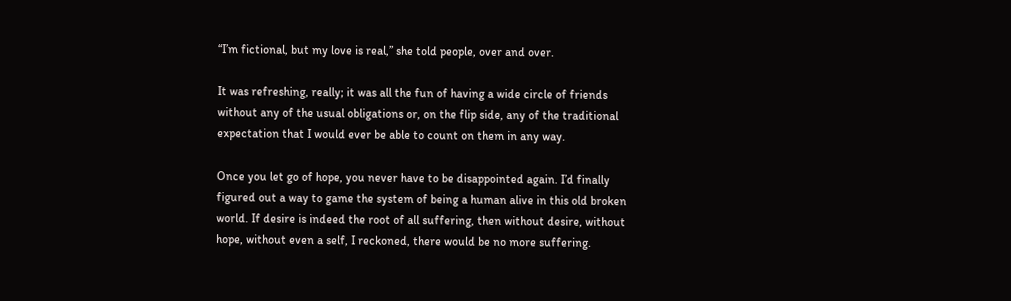“I’m fictional, but my love is real,” she told people, over and over.

It was refreshing, really; it was all the fun of having a wide circle of friends without any of the usual obligations or, on the flip side, any of the traditional expectation that I would ever be able to count on them in any way.

Once you let go of hope, you never have to be disappointed again. I’d finally figured out a way to game the system of being a human alive in this old broken world. If desire is indeed the root of all suffering, then without desire, without hope, without even a self, I reckoned, there would be no more suffering.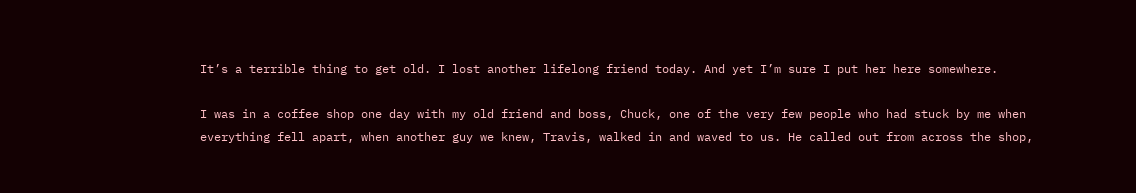It’s a terrible thing to get old. I lost another lifelong friend today. And yet I’m sure I put her here somewhere.

I was in a coffee shop one day with my old friend and boss, Chuck, one of the very few people who had stuck by me when everything fell apart, when another guy we knew, Travis, walked in and waved to us. He called out from across the shop,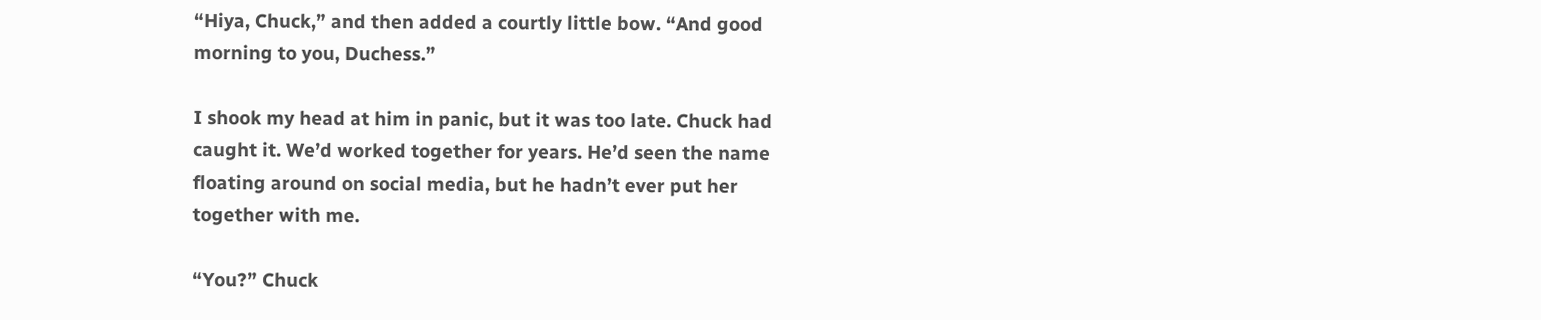“Hiya, Chuck,” and then added a courtly little bow. “And good morning to you, Duchess.”

I shook my head at him in panic, but it was too late. Chuck had caught it. We’d worked together for years. He’d seen the name floating around on social media, but he hadn’t ever put her together with me.

“You?” Chuck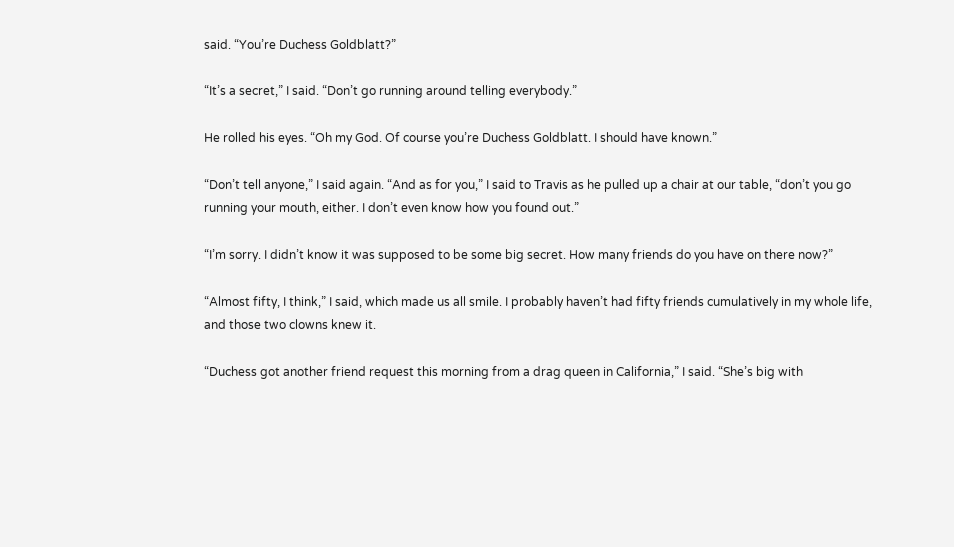said. “You’re Duchess Goldblatt?”

“It’s a secret,” I said. “Don’t go running around telling everybody.”

He rolled his eyes. “Oh my God. Of course you’re Duchess Goldblatt. I should have known.”

“Don’t tell anyone,” I said again. “And as for you,” I said to Travis as he pulled up a chair at our table, “don’t you go running your mouth, either. I don’t even know how you found out.”

“I’m sorry. I didn’t know it was supposed to be some big secret. How many friends do you have on there now?”

“Almost fifty, I think,” I said, which made us all smile. I probably haven’t had fifty friends cumulatively in my whole life, and those two clowns knew it.

“Duchess got another friend request this morning from a drag queen in California,” I said. “She’s big with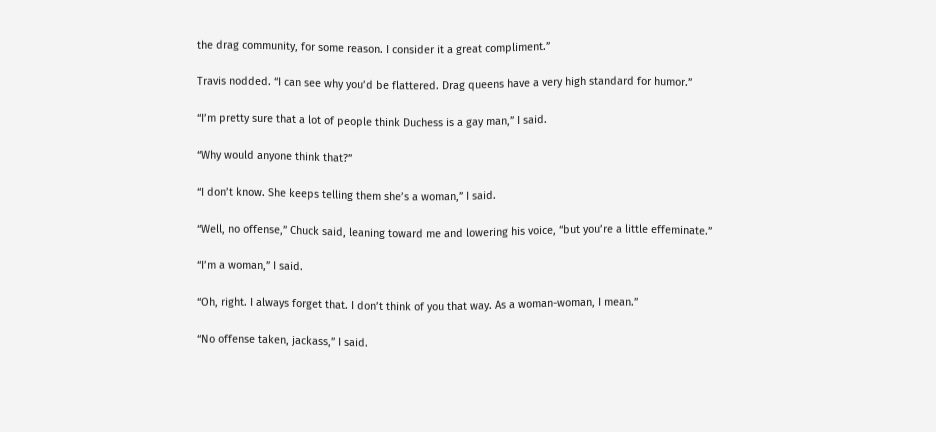the drag community, for some reason. I consider it a great compliment.”

Travis nodded. “I can see why you’d be flattered. Drag queens have a very high standard for humor.”

“I’m pretty sure that a lot of people think Duchess is a gay man,” I said.

“Why would anyone think that?”

“I don’t know. She keeps telling them she’s a woman,” I said.

“Well, no offense,” Chuck said, leaning toward me and lowering his voice, “but you’re a little effeminate.”

“I’m a woman,” I said.

“Oh, right. I always forget that. I don’t think of you that way. As a woman-woman, I mean.”

“No offense taken, jackass,” I said.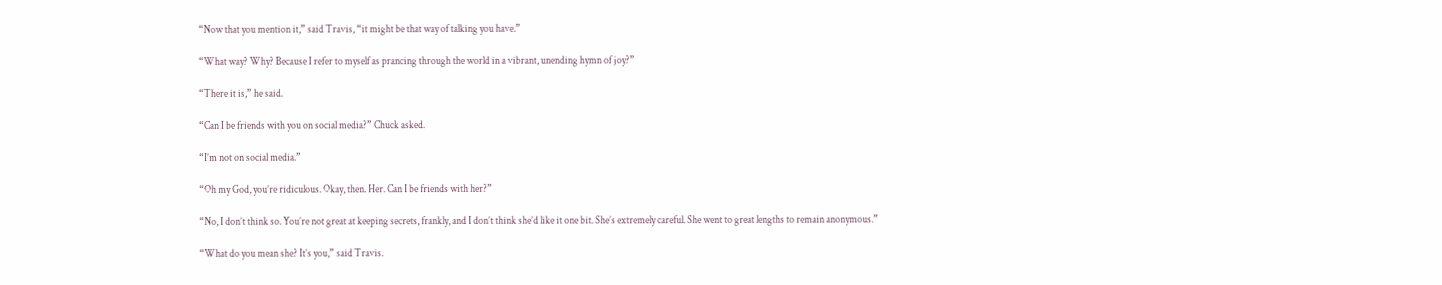“Now that you mention it,” said Travis, “it might be that way of talking you have.”

“What way? Why? Because I refer to myself as prancing through the world in a vibrant, unending hymn of joy?”

“There it is,” he said.

“Can I be friends with you on social media?” Chuck asked.

“I’m not on social media.”

“Oh my God, you’re ridiculous. Okay, then. Her. Can I be friends with her?”

“No, I don’t think so. You’re not great at keeping secrets, frankly, and I don’t think she’d like it one bit. She’s extremely careful. She went to great lengths to remain anonymous.”

“What do you mean she? It’s you,” said Travis.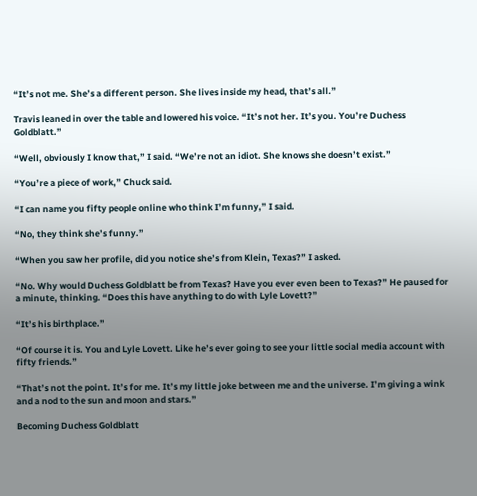“It’s not me. She’s a different person. She lives inside my head, that’s all.”

Travis leaned in over the table and lowered his voice. “It’s not her. It’s you. You’re Duchess Goldblatt.”

“Well, obviously I know that,” I said. “We’re not an idiot. She knows she doesn’t exist.”

“You’re a piece of work,” Chuck said.

“I can name you fifty people online who think I’m funny,” I said.

“No, they think she’s funny.”

“When you saw her profile, did you notice she’s from Klein, Texas?” I asked.

“No. Why would Duchess Goldblatt be from Texas? Have you ever even been to Texas?” He paused for a minute, thinking. “Does this have anything to do with Lyle Lovett?”

“It’s his birthplace.”

“Of course it is. You and Lyle Lovett. Like he’s ever going to see your little social media account with fifty friends.”

“That’s not the point. It’s for me. It’s my little joke between me and the universe. I’m giving a wink and a nod to the sun and moon and stars.”

Becoming Duchess Goldblatt